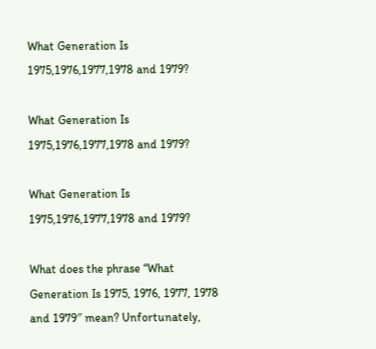What Generation Is 1975,1976,1977,1978 and 1979?

What Generation Is 1975,1976,1977,1978 and 1979?

What Generation Is 1975,1976,1977,1978 and 1979?

What does the phrase “What Generation Is 1975, 1976, 1977, 1978 and 1979″ mean? Unfortunately,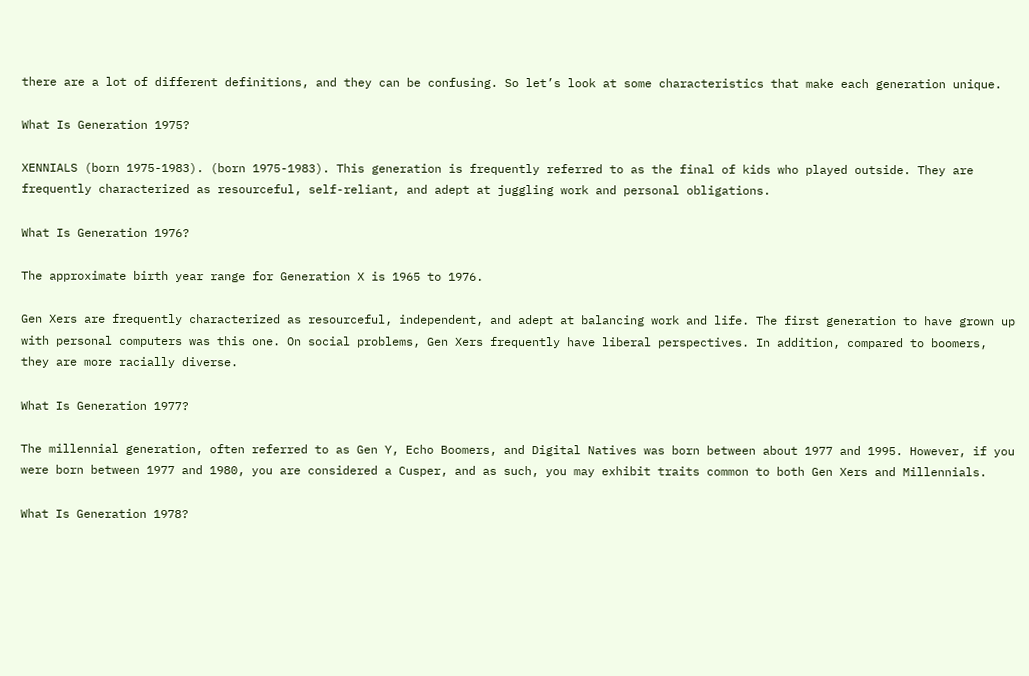there are a lot of different definitions, and they can be confusing. So let’s look at some characteristics that make each generation unique.

What Is Generation 1975?

XENNIALS (born 1975-1983). (born 1975-1983). This generation is frequently referred to as the final of kids who played outside. They are frequently characterized as resourceful, self-reliant, and adept at juggling work and personal obligations.

What Is Generation 1976?

The approximate birth year range for Generation X is 1965 to 1976.

Gen Xers are frequently characterized as resourceful, independent, and adept at balancing work and life. The first generation to have grown up with personal computers was this one. On social problems, Gen Xers frequently have liberal perspectives. In addition, compared to boomers, they are more racially diverse.

What Is Generation 1977?

The millennial generation, often referred to as Gen Y, Echo Boomers, and Digital Natives was born between about 1977 and 1995. However, if you were born between 1977 and 1980, you are considered a Cusper, and as such, you may exhibit traits common to both Gen Xers and Millennials.

What Is Generation 1978?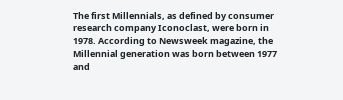The first Millennials, as defined by consumer research company Iconoclast, were born in 1978. According to Newsweek magazine, the Millennial generation was born between 1977 and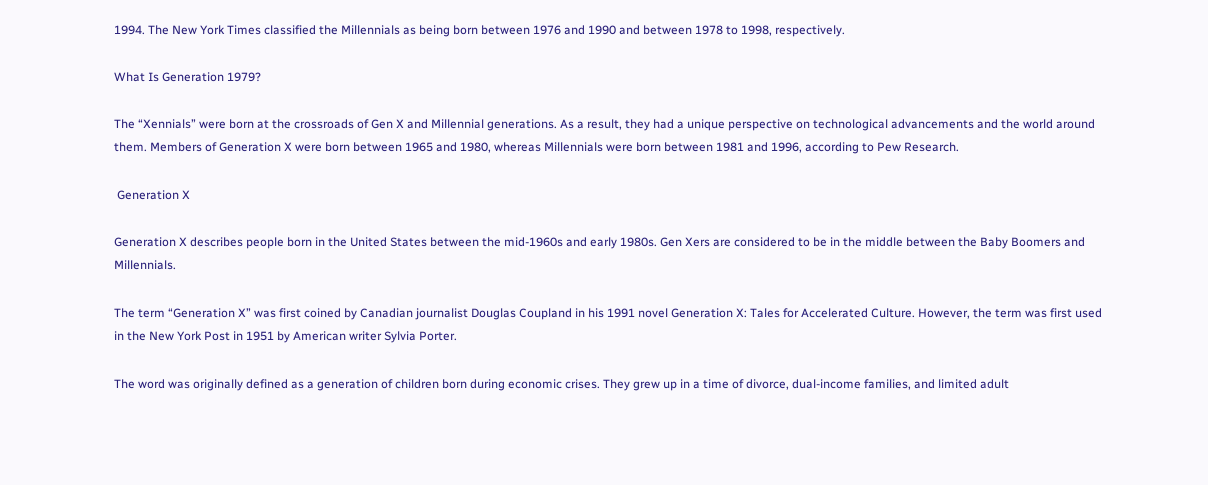1994. The New York Times classified the Millennials as being born between 1976 and 1990 and between 1978 to 1998, respectively.

What Is Generation 1979?

The “Xennials” were born at the crossroads of Gen X and Millennial generations. As a result, they had a unique perspective on technological advancements and the world around them. Members of Generation X were born between 1965 and 1980, whereas Millennials were born between 1981 and 1996, according to Pew Research.

 Generation X

Generation X describes people born in the United States between the mid-1960s and early 1980s. Gen Xers are considered to be in the middle between the Baby Boomers and Millennials.

The term “Generation X” was first coined by Canadian journalist Douglas Coupland in his 1991 novel Generation X: Tales for Accelerated Culture. However, the term was first used in the New York Post in 1951 by American writer Sylvia Porter.

The word was originally defined as a generation of children born during economic crises. They grew up in a time of divorce, dual-income families, and limited adult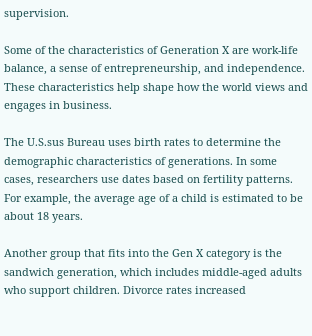supervision.

Some of the characteristics of Generation X are work-life balance, a sense of entrepreneurship, and independence. These characteristics help shape how the world views and engages in business.

The U.S.sus Bureau uses birth rates to determine the demographic characteristics of generations. In some cases, researchers use dates based on fertility patterns. For example, the average age of a child is estimated to be about 18 years.

Another group that fits into the Gen X category is the sandwich generation, which includes middle-aged adults who support children. Divorce rates increased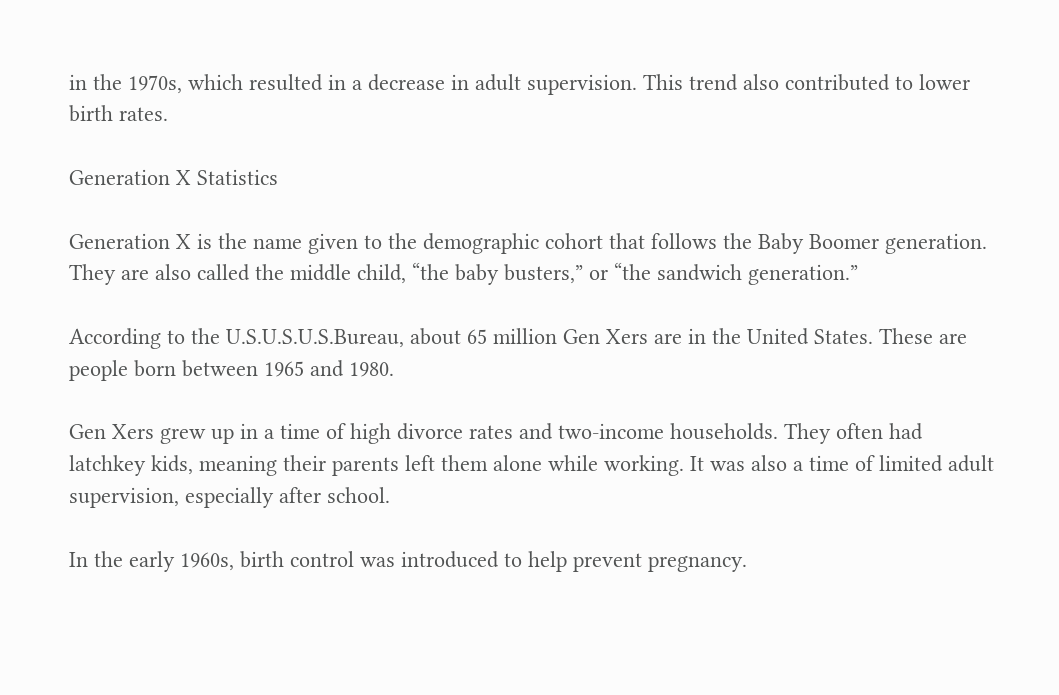in the 1970s, which resulted in a decrease in adult supervision. This trend also contributed to lower birth rates.

Generation X Statistics

Generation X is the name given to the demographic cohort that follows the Baby Boomer generation. They are also called the middle child, “the baby busters,” or “the sandwich generation.”

According to the U.S.U.S.U.S.Bureau, about 65 million Gen Xers are in the United States. These are people born between 1965 and 1980.

Gen Xers grew up in a time of high divorce rates and two-income households. They often had latchkey kids, meaning their parents left them alone while working. It was also a time of limited adult supervision, especially after school.

In the early 1960s, birth control was introduced to help prevent pregnancy.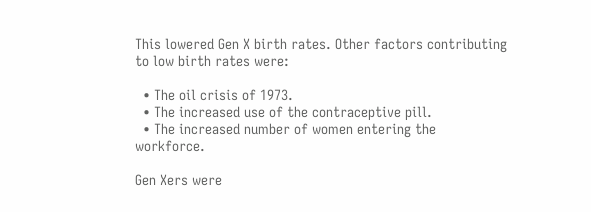This lowered Gen X birth rates. Other factors contributing to low birth rates were:

  • The oil crisis of 1973.
  • The increased use of the contraceptive pill.
  • The increased number of women entering the workforce.

Gen Xers were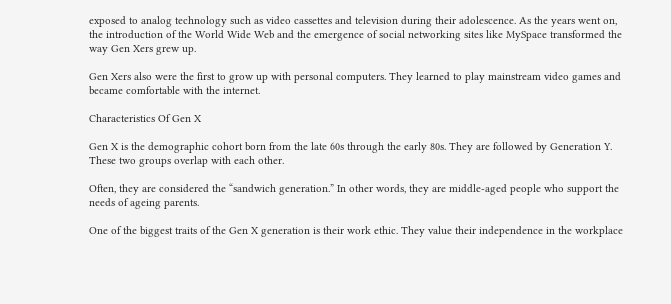exposed to analog technology such as video cassettes and television during their adolescence. As the years went on, the introduction of the World Wide Web and the emergence of social networking sites like MySpace transformed the way Gen Xers grew up.

Gen Xers also were the first to grow up with personal computers. They learned to play mainstream video games and became comfortable with the internet.

Characteristics Of Gen X

Gen X is the demographic cohort born from the late 60s through the early 80s. They are followed by Generation Y. These two groups overlap with each other.

Often, they are considered the “sandwich generation.” In other words, they are middle-aged people who support the needs of ageing parents.

One of the biggest traits of the Gen X generation is their work ethic. They value their independence in the workplace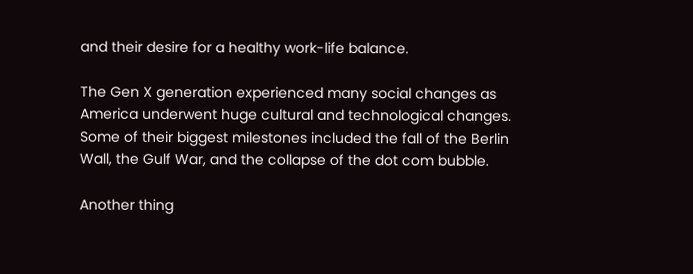and their desire for a healthy work-life balance.

The Gen X generation experienced many social changes as America underwent huge cultural and technological changes. Some of their biggest milestones included the fall of the Berlin Wall, the Gulf War, and the collapse of the dot com bubble.

Another thing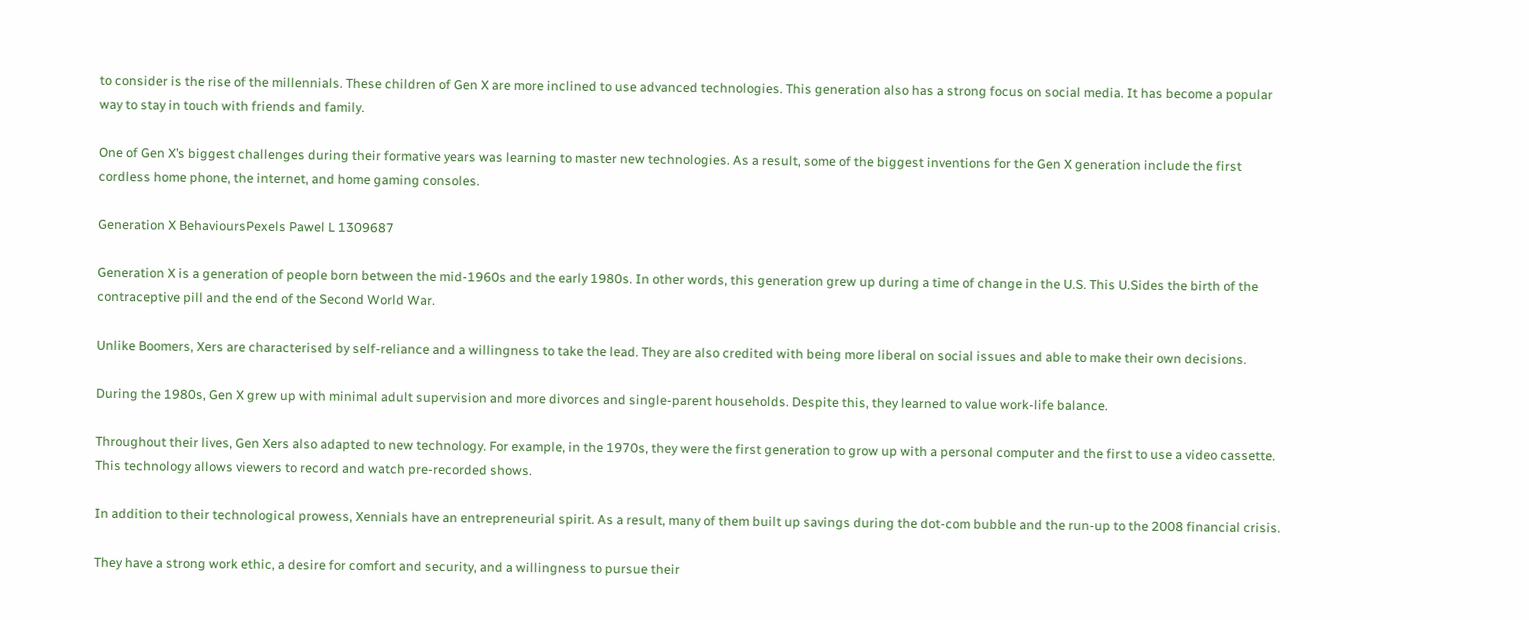to consider is the rise of the millennials. These children of Gen X are more inclined to use advanced technologies. This generation also has a strong focus on social media. It has become a popular way to stay in touch with friends and family.

One of Gen X’s biggest challenges during their formative years was learning to master new technologies. As a result, some of the biggest inventions for the Gen X generation include the first cordless home phone, the internet, and home gaming consoles.

Generation X BehavioursPexels Pawel L 1309687

Generation X is a generation of people born between the mid-1960s and the early 1980s. In other words, this generation grew up during a time of change in the U.S. This U.Sides the birth of the contraceptive pill and the end of the Second World War.

Unlike Boomers, Xers are characterised by self-reliance and a willingness to take the lead. They are also credited with being more liberal on social issues and able to make their own decisions.

During the 1980s, Gen X grew up with minimal adult supervision and more divorces and single-parent households. Despite this, they learned to value work-life balance.

Throughout their lives, Gen Xers also adapted to new technology. For example, in the 1970s, they were the first generation to grow up with a personal computer and the first to use a video cassette. This technology allows viewers to record and watch pre-recorded shows.

In addition to their technological prowess, Xennials have an entrepreneurial spirit. As a result, many of them built up savings during the dot-com bubble and the run-up to the 2008 financial crisis.

They have a strong work ethic, a desire for comfort and security, and a willingness to pursue their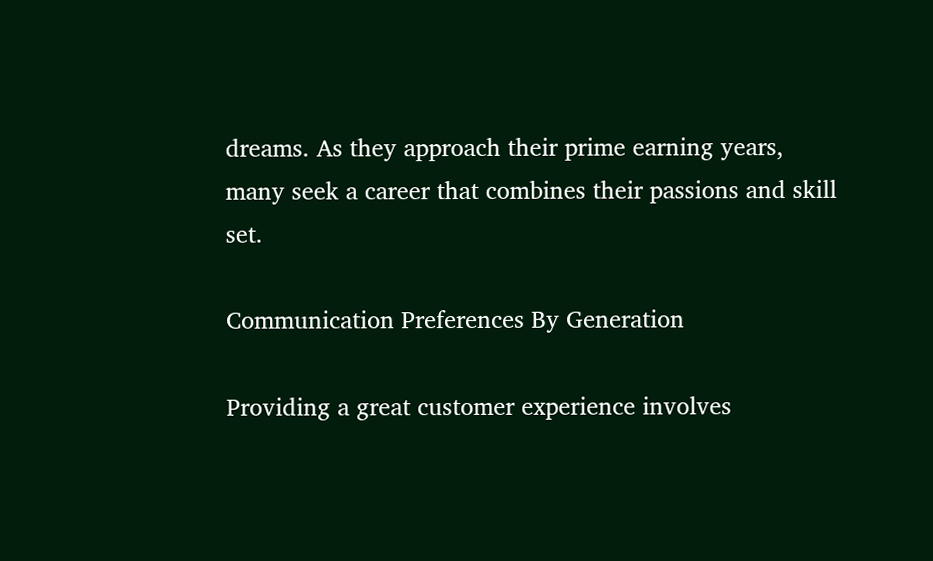dreams. As they approach their prime earning years, many seek a career that combines their passions and skill set.

Communication Preferences By Generation

Providing a great customer experience involves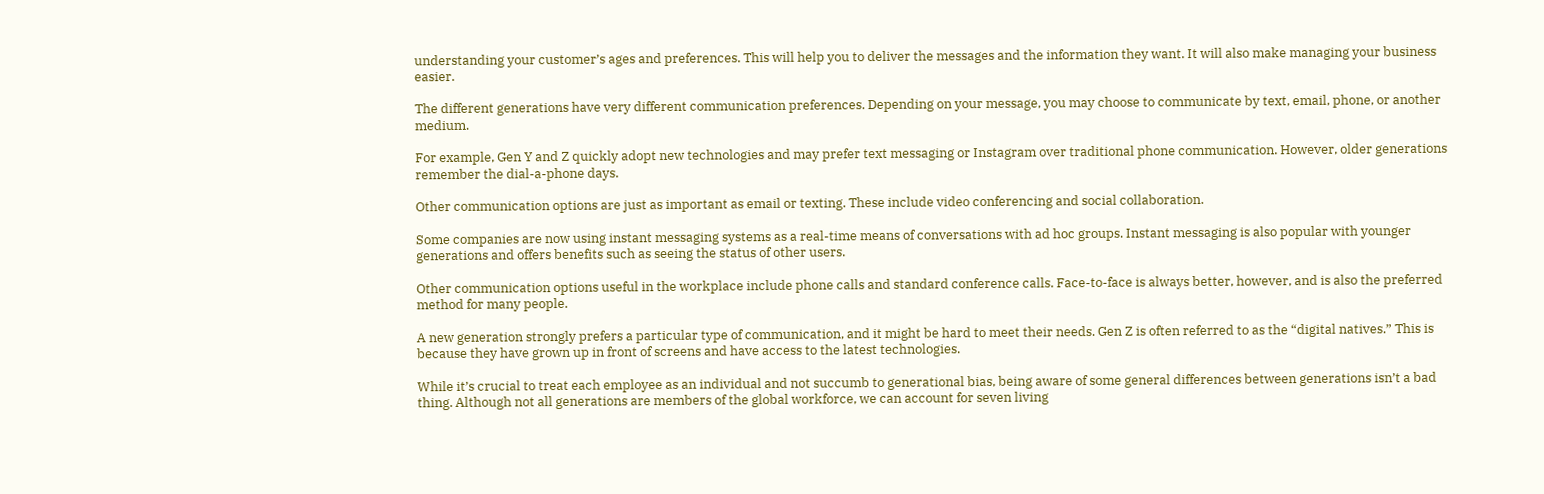understanding your customer’s ages and preferences. This will help you to deliver the messages and the information they want. It will also make managing your business easier.

The different generations have very different communication preferences. Depending on your message, you may choose to communicate by text, email, phone, or another medium.

For example, Gen Y and Z quickly adopt new technologies and may prefer text messaging or Instagram over traditional phone communication. However, older generations remember the dial-a-phone days.

Other communication options are just as important as email or texting. These include video conferencing and social collaboration.

Some companies are now using instant messaging systems as a real-time means of conversations with ad hoc groups. Instant messaging is also popular with younger generations and offers benefits such as seeing the status of other users.

Other communication options useful in the workplace include phone calls and standard conference calls. Face-to-face is always better, however, and is also the preferred method for many people.

A new generation strongly prefers a particular type of communication, and it might be hard to meet their needs. Gen Z is often referred to as the “digital natives.” This is because they have grown up in front of screens and have access to the latest technologies.

While it’s crucial to treat each employee as an individual and not succumb to generational bias, being aware of some general differences between generations isn’t a bad thing. Although not all generations are members of the global workforce, we can account for seven living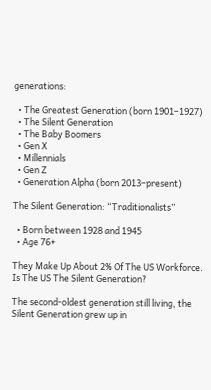generations:

  • The Greatest Generation (born 1901–1927)
  • The Silent Generation
  • The Baby Boomers
  • Gen X
  • Millennials
  • Gen Z
  • Generation Alpha (born 2013–present)

The Silent Generation: “Traditionalists”

  • Born between 1928 and 1945
  • Age 76+

They Make Up About 2% Of The US Workforce. Is The US The Silent Generation?

The second-oldest generation still living, the Silent Generation grew up in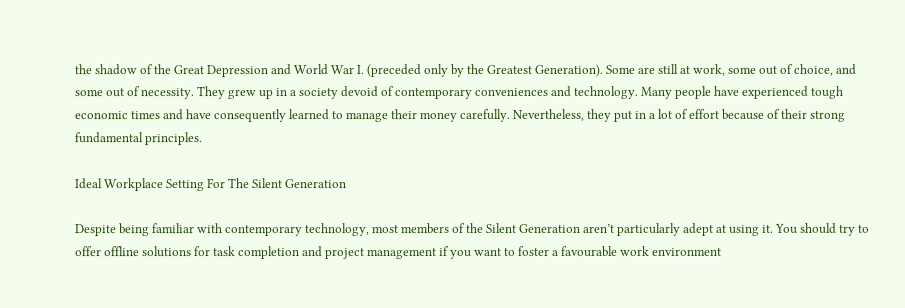the shadow of the Great Depression and World War I. (preceded only by the Greatest Generation). Some are still at work, some out of choice, and some out of necessity. They grew up in a society devoid of contemporary conveniences and technology. Many people have experienced tough economic times and have consequently learned to manage their money carefully. Nevertheless, they put in a lot of effort because of their strong fundamental principles.

Ideal Workplace Setting For The Silent Generation

Despite being familiar with contemporary technology, most members of the Silent Generation aren’t particularly adept at using it. You should try to offer offline solutions for task completion and project management if you want to foster a favourable work environment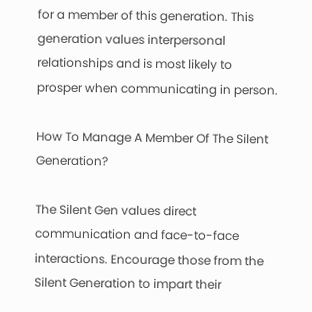for a member of this generation. This generation values interpersonal relationships and is most likely to prosper when communicating in person.

How To Manage A Member Of The Silent Generation?

The Silent Gen values direct communication and face-to-face interactions. Encourage those from the Silent Generation to impart their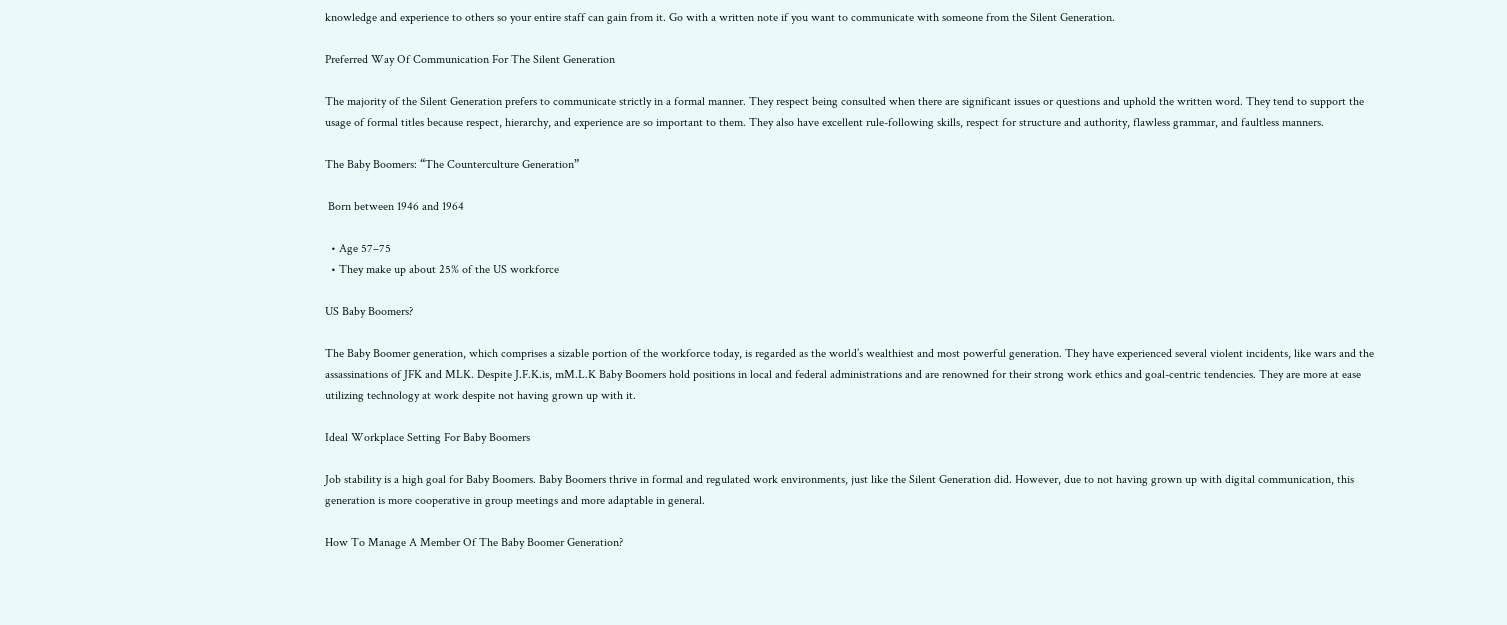knowledge and experience to others so your entire staff can gain from it. Go with a written note if you want to communicate with someone from the Silent Generation.

Preferred Way Of Communication For The Silent Generation

The majority of the Silent Generation prefers to communicate strictly in a formal manner. They respect being consulted when there are significant issues or questions and uphold the written word. They tend to support the usage of formal titles because respect, hierarchy, and experience are so important to them. They also have excellent rule-following skills, respect for structure and authority, flawless grammar, and faultless manners.

The Baby Boomers: “The Counterculture Generation”

 Born between 1946 and 1964

  • Age 57–75
  • They make up about 25% of the US workforce

US Baby Boomers?

The Baby Boomer generation, which comprises a sizable portion of the workforce today, is regarded as the world’s wealthiest and most powerful generation. They have experienced several violent incidents, like wars and the assassinations of JFK and MLK. Despite J.F.K.is, mM.L.K Baby Boomers hold positions in local and federal administrations and are renowned for their strong work ethics and goal-centric tendencies. They are more at ease utilizing technology at work despite not having grown up with it.

Ideal Workplace Setting For Baby Boomers

Job stability is a high goal for Baby Boomers. Baby Boomers thrive in formal and regulated work environments, just like the Silent Generation did. However, due to not having grown up with digital communication, this generation is more cooperative in group meetings and more adaptable in general.

How To Manage A Member Of The Baby Boomer Generation?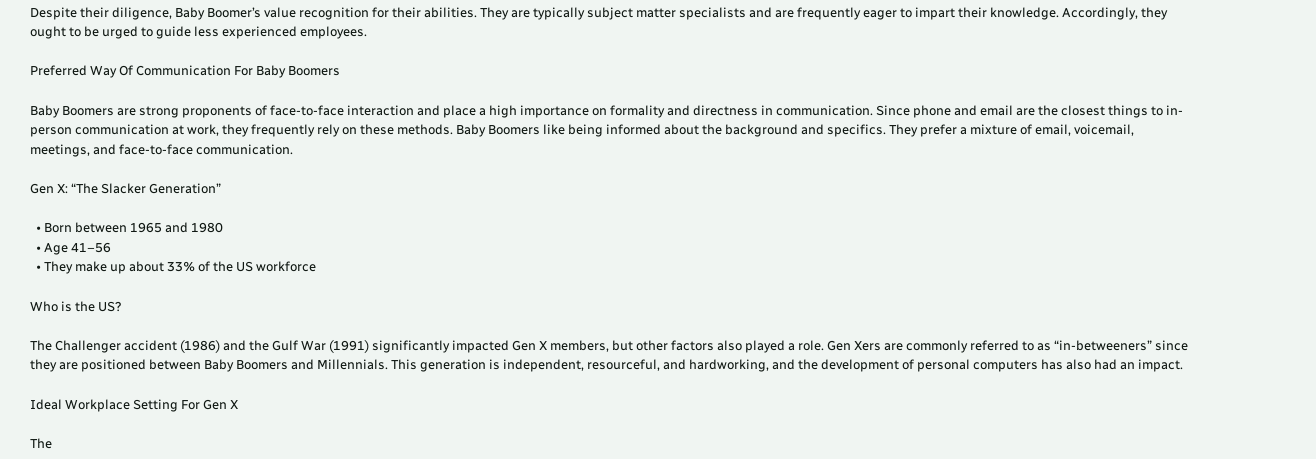Despite their diligence, Baby Boomer’s value recognition for their abilities. They are typically subject matter specialists and are frequently eager to impart their knowledge. Accordingly, they ought to be urged to guide less experienced employees.

Preferred Way Of Communication For Baby Boomers

Baby Boomers are strong proponents of face-to-face interaction and place a high importance on formality and directness in communication. Since phone and email are the closest things to in-person communication at work, they frequently rely on these methods. Baby Boomers like being informed about the background and specifics. They prefer a mixture of email, voicemail, meetings, and face-to-face communication.

Gen X: “The Slacker Generation”

  • Born between 1965 and 1980
  • Age 41–56
  • They make up about 33% of the US workforce

Who is the US?

The Challenger accident (1986) and the Gulf War (1991) significantly impacted Gen X members, but other factors also played a role. Gen Xers are commonly referred to as “in-betweeners” since they are positioned between Baby Boomers and Millennials. This generation is independent, resourceful, and hardworking, and the development of personal computers has also had an impact.

Ideal Workplace Setting For Gen X

The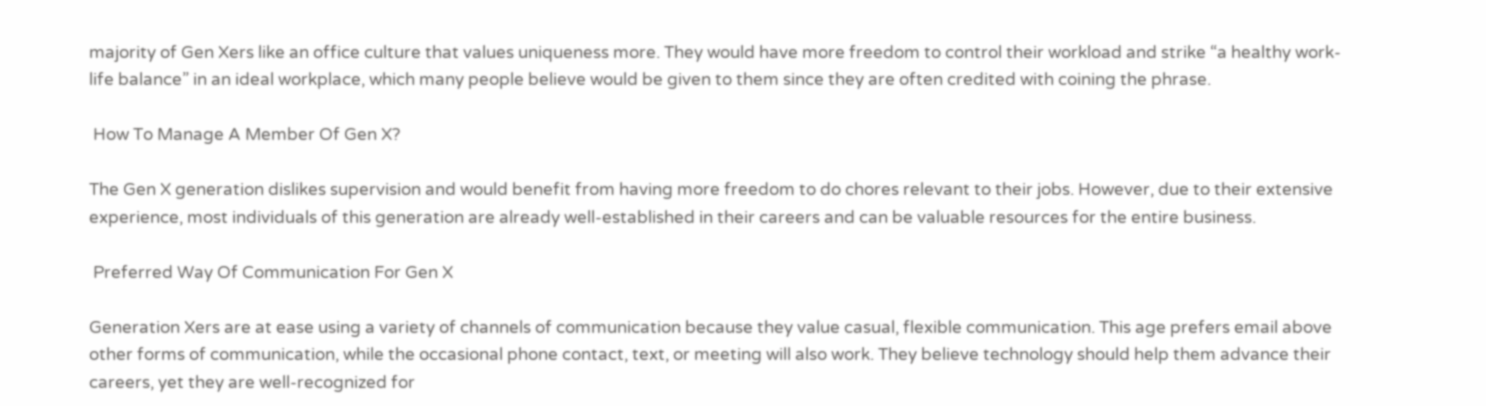majority of Gen Xers like an office culture that values uniqueness more. They would have more freedom to control their workload and strike “a healthy work-life balance” in an ideal workplace, which many people believe would be given to them since they are often credited with coining the phrase.

 How To Manage A Member Of Gen X?

The Gen X generation dislikes supervision and would benefit from having more freedom to do chores relevant to their jobs. However, due to their extensive experience, most individuals of this generation are already well-established in their careers and can be valuable resources for the entire business.

 Preferred Way Of Communication For Gen X

Generation Xers are at ease using a variety of channels of communication because they value casual, flexible communication. This age prefers email above other forms of communication, while the occasional phone contact, text, or meeting will also work. They believe technology should help them advance their careers, yet they are well-recognized for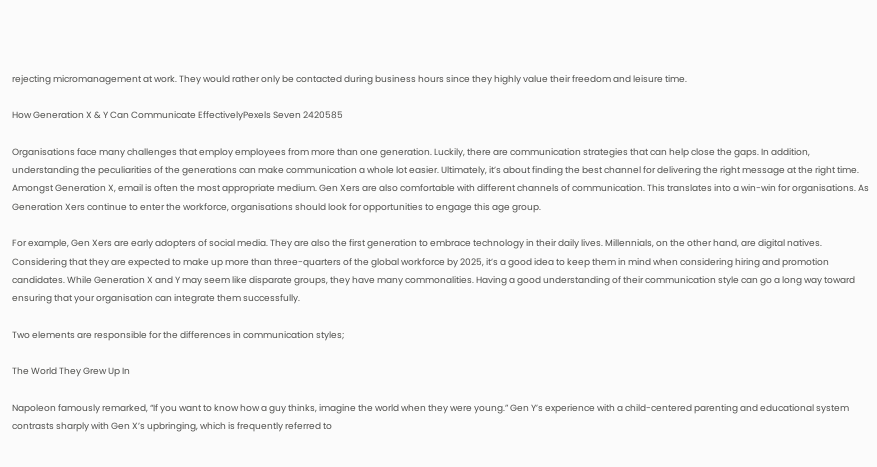rejecting micromanagement at work. They would rather only be contacted during business hours since they highly value their freedom and leisure time.

How Generation X & Y Can Communicate EffectivelyPexels Seven 2420585

Organisations face many challenges that employ employees from more than one generation. Luckily, there are communication strategies that can help close the gaps. In addition, understanding the peculiarities of the generations can make communication a whole lot easier. Ultimately, it’s about finding the best channel for delivering the right message at the right time. Amongst Generation X, email is often the most appropriate medium. Gen Xers are also comfortable with different channels of communication. This translates into a win-win for organisations. As Generation Xers continue to enter the workforce, organisations should look for opportunities to engage this age group.

For example, Gen Xers are early adopters of social media. They are also the first generation to embrace technology in their daily lives. Millennials, on the other hand, are digital natives. Considering that they are expected to make up more than three-quarters of the global workforce by 2025, it’s a good idea to keep them in mind when considering hiring and promotion candidates. While Generation X and Y may seem like disparate groups, they have many commonalities. Having a good understanding of their communication style can go a long way toward ensuring that your organisation can integrate them successfully.

Two elements are responsible for the differences in communication styles;

The World They Grew Up In

Napoleon famously remarked, “If you want to know how a guy thinks, imagine the world when they were young.” Gen Y’s experience with a child-centered parenting and educational system contrasts sharply with Gen X’s upbringing, which is frequently referred to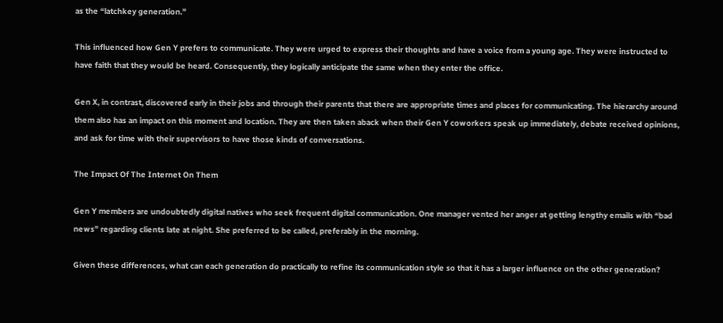as the “latchkey generation.”

This influenced how Gen Y prefers to communicate. They were urged to express their thoughts and have a voice from a young age. They were instructed to have faith that they would be heard. Consequently, they logically anticipate the same when they enter the office.

Gen X, in contrast, discovered early in their jobs and through their parents that there are appropriate times and places for communicating. The hierarchy around them also has an impact on this moment and location. They are then taken aback when their Gen Y coworkers speak up immediately, debate received opinions, and ask for time with their supervisors to have those kinds of conversations.

The Impact Of The Internet On Them

Gen Y members are undoubtedly digital natives who seek frequent digital communication. One manager vented her anger at getting lengthy emails with “bad news” regarding clients late at night. She preferred to be called, preferably in the morning.

Given these differences, what can each generation do practically to refine its communication style so that it has a larger influence on the other generation?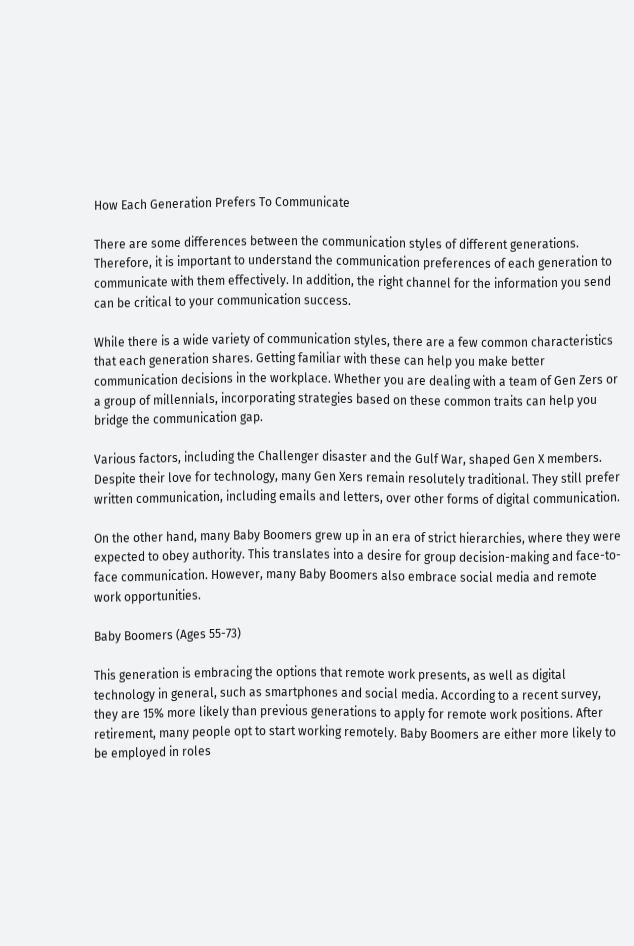How Each Generation Prefers To Communicate

There are some differences between the communication styles of different generations. Therefore, it is important to understand the communication preferences of each generation to communicate with them effectively. In addition, the right channel for the information you send can be critical to your communication success.

While there is a wide variety of communication styles, there are a few common characteristics that each generation shares. Getting familiar with these can help you make better communication decisions in the workplace. Whether you are dealing with a team of Gen Zers or a group of millennials, incorporating strategies based on these common traits can help you bridge the communication gap.

Various factors, including the Challenger disaster and the Gulf War, shaped Gen X members. Despite their love for technology, many Gen Xers remain resolutely traditional. They still prefer written communication, including emails and letters, over other forms of digital communication.

On the other hand, many Baby Boomers grew up in an era of strict hierarchies, where they were expected to obey authority. This translates into a desire for group decision-making and face-to-face communication. However, many Baby Boomers also embrace social media and remote work opportunities.

Baby Boomers (Ages 55-73)

This generation is embracing the options that remote work presents, as well as digital technology in general, such as smartphones and social media. According to a recent survey, they are 15% more likely than previous generations to apply for remote work positions. After retirement, many people opt to start working remotely. Baby Boomers are either more likely to be employed in roles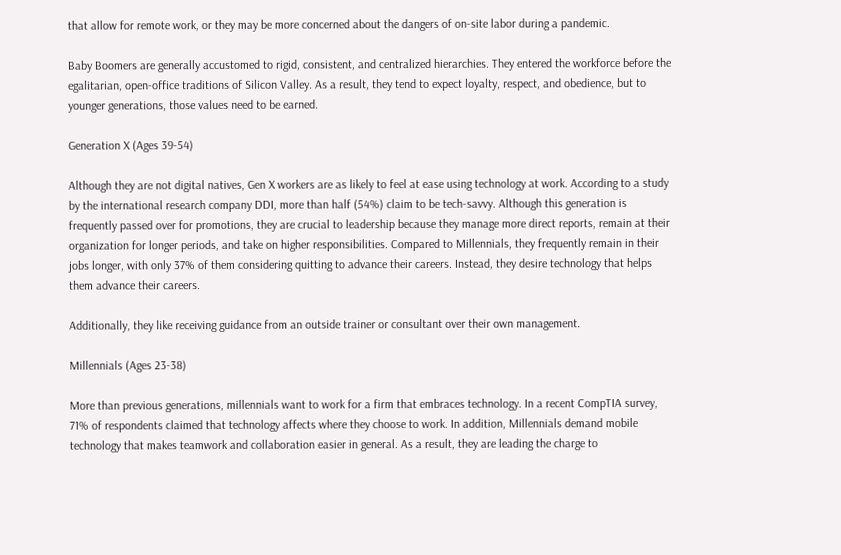that allow for remote work, or they may be more concerned about the dangers of on-site labor during a pandemic.

Baby Boomers are generally accustomed to rigid, consistent, and centralized hierarchies. They entered the workforce before the egalitarian, open-office traditions of Silicon Valley. As a result, they tend to expect loyalty, respect, and obedience, but to younger generations, those values need to be earned.

Generation X (Ages 39-54)

Although they are not digital natives, Gen X workers are as likely to feel at ease using technology at work. According to a study by the international research company DDI, more than half (54%) claim to be tech-savvy. Although this generation is frequently passed over for promotions, they are crucial to leadership because they manage more direct reports, remain at their organization for longer periods, and take on higher responsibilities. Compared to Millennials, they frequently remain in their jobs longer, with only 37% of them considering quitting to advance their careers. Instead, they desire technology that helps them advance their careers.

Additionally, they like receiving guidance from an outside trainer or consultant over their own management.

Millennials (Ages 23-38)

More than previous generations, millennials want to work for a firm that embraces technology. In a recent CompTIA survey, 71% of respondents claimed that technology affects where they choose to work. In addition, Millennials demand mobile technology that makes teamwork and collaboration easier in general. As a result, they are leading the charge to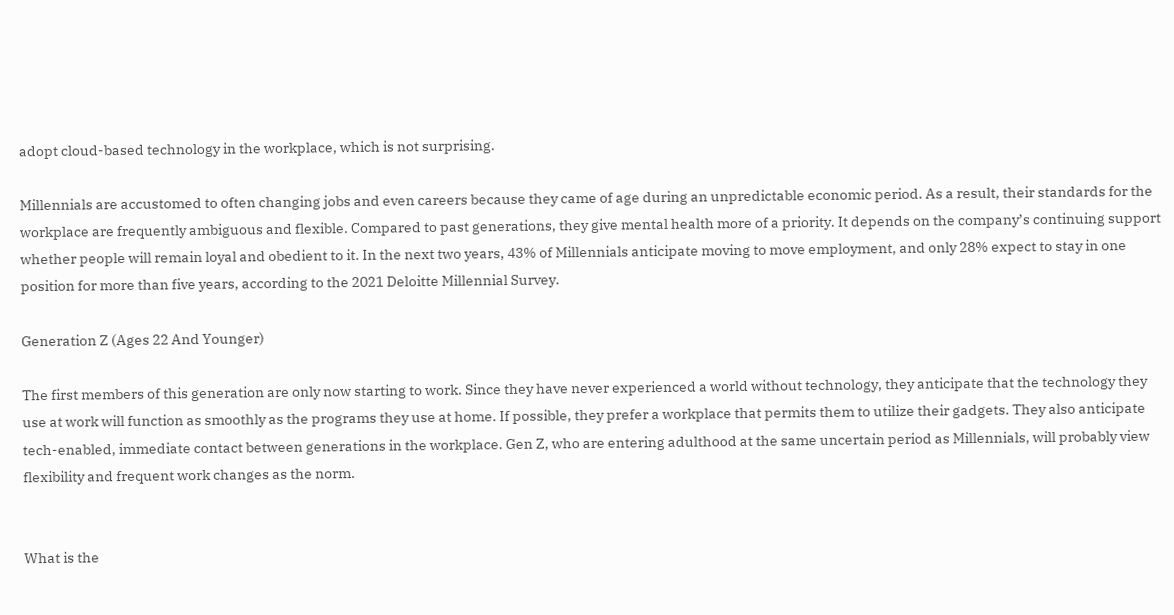adopt cloud-based technology in the workplace, which is not surprising.

Millennials are accustomed to often changing jobs and even careers because they came of age during an unpredictable economic period. As a result, their standards for the workplace are frequently ambiguous and flexible. Compared to past generations, they give mental health more of a priority. It depends on the company’s continuing support whether people will remain loyal and obedient to it. In the next two years, 43% of Millennials anticipate moving to move employment, and only 28% expect to stay in one position for more than five years, according to the 2021 Deloitte Millennial Survey.

Generation Z (Ages 22 And Younger)

The first members of this generation are only now starting to work. Since they have never experienced a world without technology, they anticipate that the technology they use at work will function as smoothly as the programs they use at home. If possible, they prefer a workplace that permits them to utilize their gadgets. They also anticipate tech-enabled, immediate contact between generations in the workplace. Gen Z, who are entering adulthood at the same uncertain period as Millennials, will probably view flexibility and frequent work changes as the norm.


What is the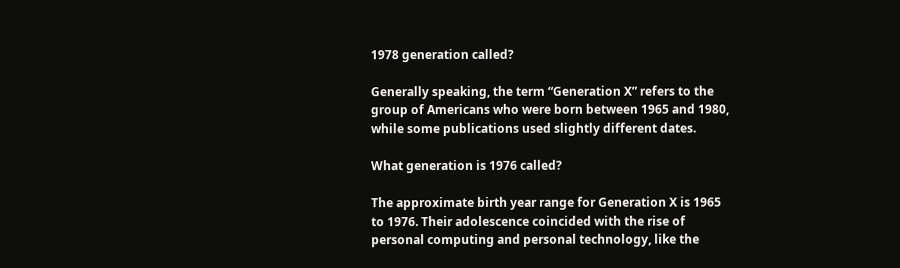1978 generation called?

Generally speaking, the term “Generation X” refers to the group of Americans who were born between 1965 and 1980, while some publications used slightly different dates.

What generation is 1976 called?

The approximate birth year range for Generation X is 1965 to 1976. Their adolescence coincided with the rise of personal computing and personal technology, like the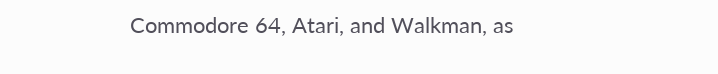Commodore 64, Atari, and Walkman, as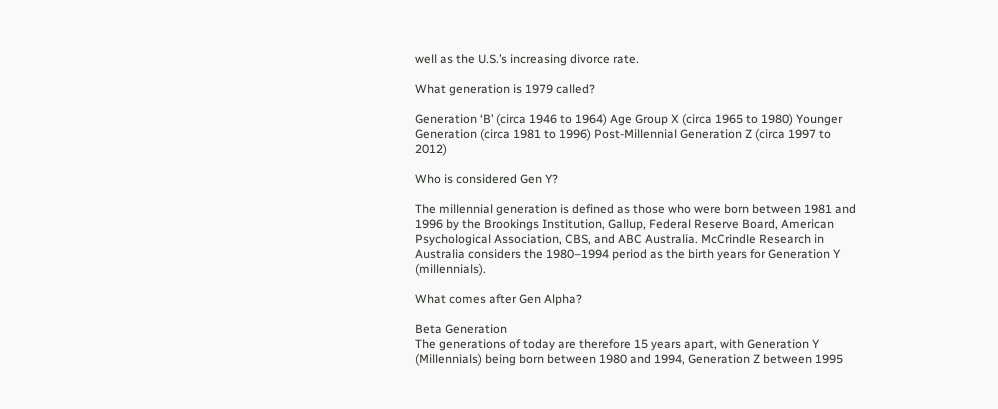well as the U.S.’s increasing divorce rate.

What generation is 1979 called?

Generation ‘B’ (circa 1946 to 1964) Age Group X (circa 1965 to 1980) Younger Generation (circa 1981 to 1996) Post-Millennial Generation Z (circa 1997 to 2012)

Who is considered Gen Y?

The millennial generation is defined as those who were born between 1981 and 1996 by the Brookings Institution, Gallup, Federal Reserve Board, American Psychological Association, CBS, and ABC Australia. McCrindle Research in Australia considers the 1980–1994 period as the birth years for Generation Y (millennials).

What comes after Gen Alpha?

Beta Generation
The generations of today are therefore 15 years apart, with Generation Y (Millennials) being born between 1980 and 1994, Generation Z between 1995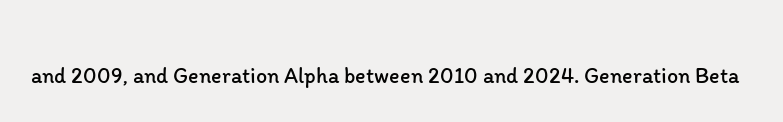and 2009, and Generation Alpha between 2010 and 2024. Generation Beta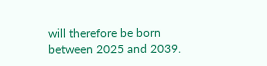will therefore be born between 2025 and 2039.